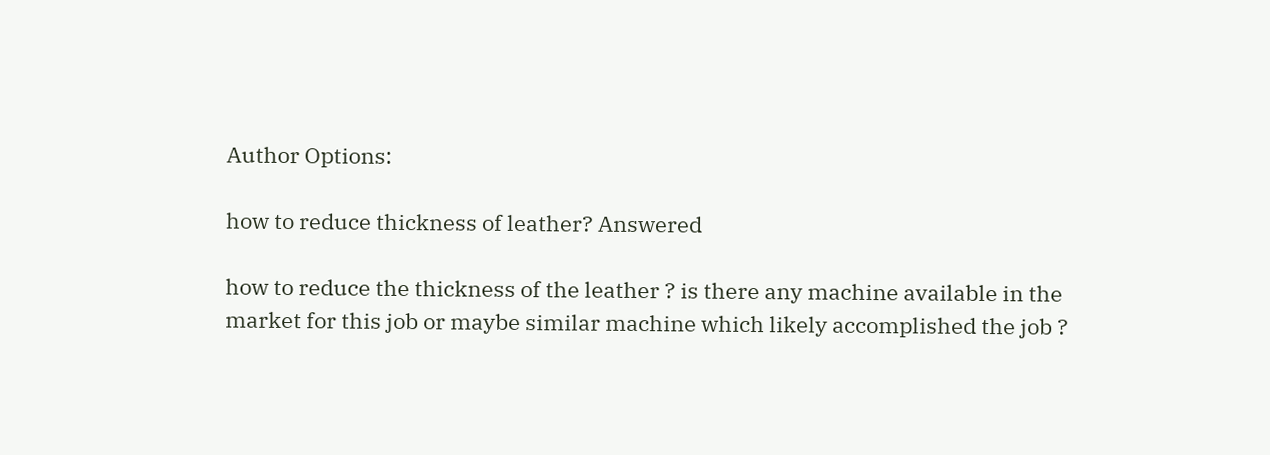Author Options:

how to reduce thickness of leather? Answered

how to reduce the thickness of the leather ? is there any machine available in the market for this job or maybe similar machine which likely accomplished the job ?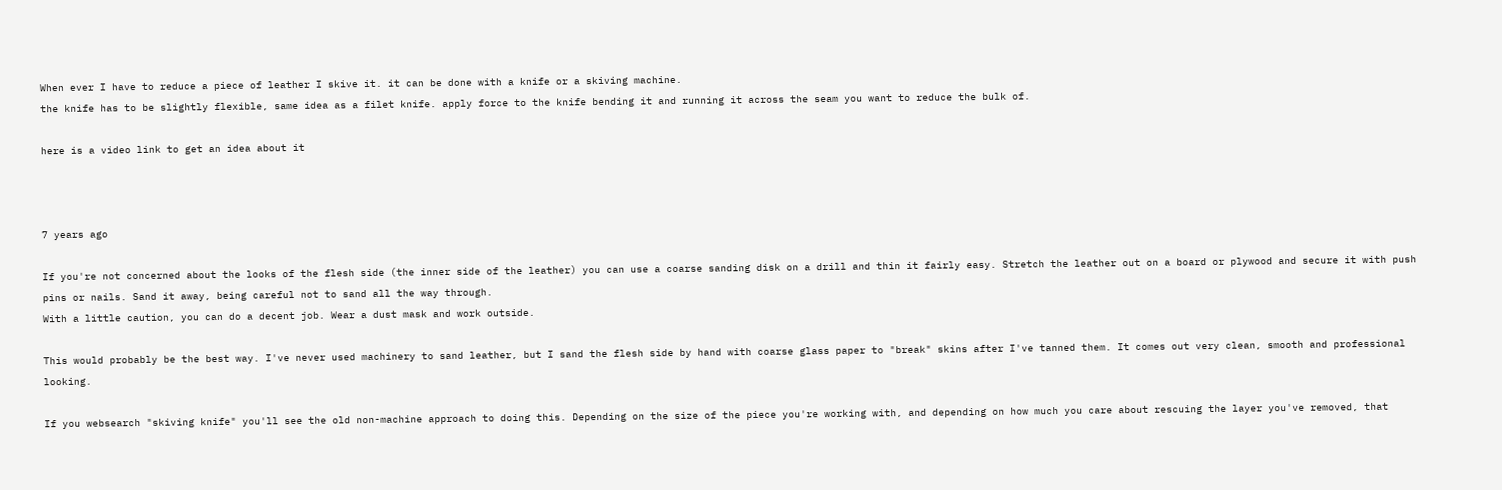When ever I have to reduce a piece of leather I skive it. it can be done with a knife or a skiving machine.
the knife has to be slightly flexible, same idea as a filet knife. apply force to the knife bending it and running it across the seam you want to reduce the bulk of.

here is a video link to get an idea about it



7 years ago

If you're not concerned about the looks of the flesh side (the inner side of the leather) you can use a coarse sanding disk on a drill and thin it fairly easy. Stretch the leather out on a board or plywood and secure it with push pins or nails. Sand it away, being careful not to sand all the way through.
With a little caution, you can do a decent job. Wear a dust mask and work outside.

This would probably be the best way. I've never used machinery to sand leather, but I sand the flesh side by hand with coarse glass paper to "break" skins after I've tanned them. It comes out very clean, smooth and professional looking.

If you websearch "skiving knife" you'll see the old non-machine approach to doing this. Depending on the size of the piece you're working with, and depending on how much you care about rescuing the layer you've removed, that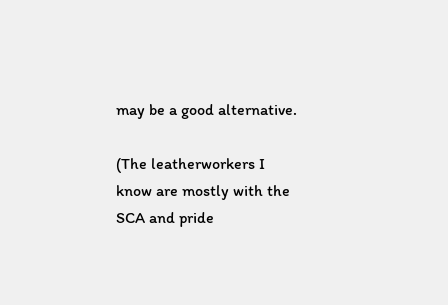may be a good alternative.

(The leatherworkers I know are mostly with the SCA and pride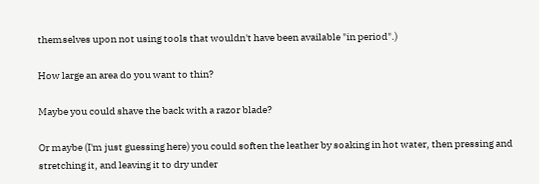themselves upon not using tools that wouldn't have been available "in period".)

How large an area do you want to thin?

Maybe you could shave the back with a razor blade?

Or maybe (I'm just guessing here) you could soften the leather by soaking in hot water, then pressing and stretching it, and leaving it to dry under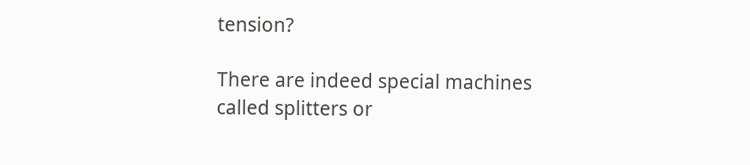tension?

There are indeed special machines called splitters or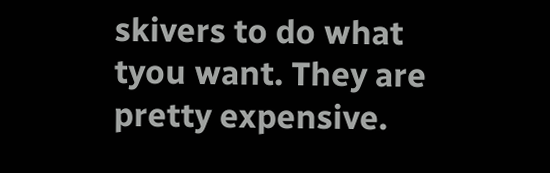skivers to do what tyou want. They are pretty expensive.